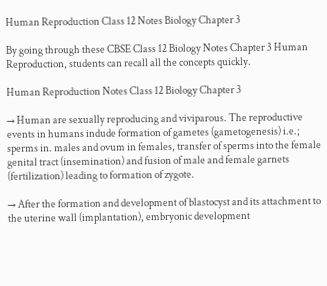Human Reproduction Class 12 Notes Biology Chapter 3

By going through these CBSE Class 12 Biology Notes Chapter 3 Human Reproduction, students can recall all the concepts quickly.

Human Reproduction Notes Class 12 Biology Chapter 3

→ Human are sexually reproducing and viviparous. The reproductive events in humans indude formation of gametes (gametogenesis) i.e.; sperms in. males and ovum in females, transfer of sperms into the female genital tract (insemination) and fusion of male and female garnets (fertilization) leading to formation of zygote.

→ After the formation and development of blastocyst and its attachment to the uterine wall (implantation), embryonic development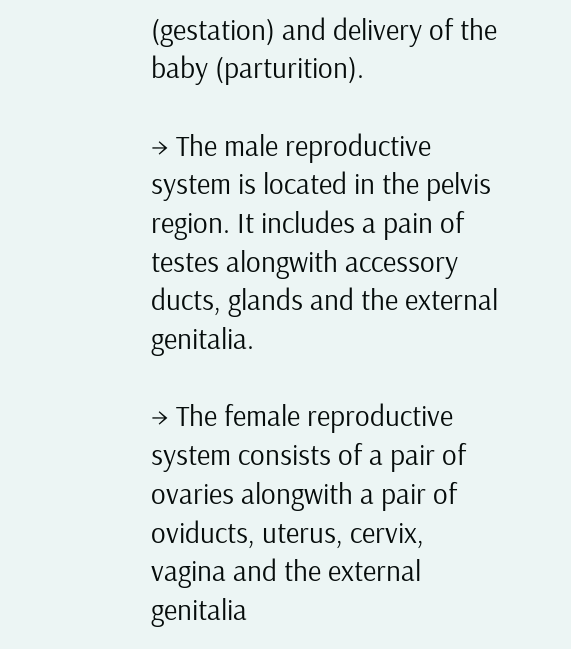(gestation) and delivery of the baby (parturition).

→ The male reproductive system is located in the pelvis region. It includes a pain of testes alongwith accessory ducts, glands and the external genitalia.

→ The female reproductive system consists of a pair of ovaries alongwith a pair of oviducts, uterus, cervix, vagina and the external genitalia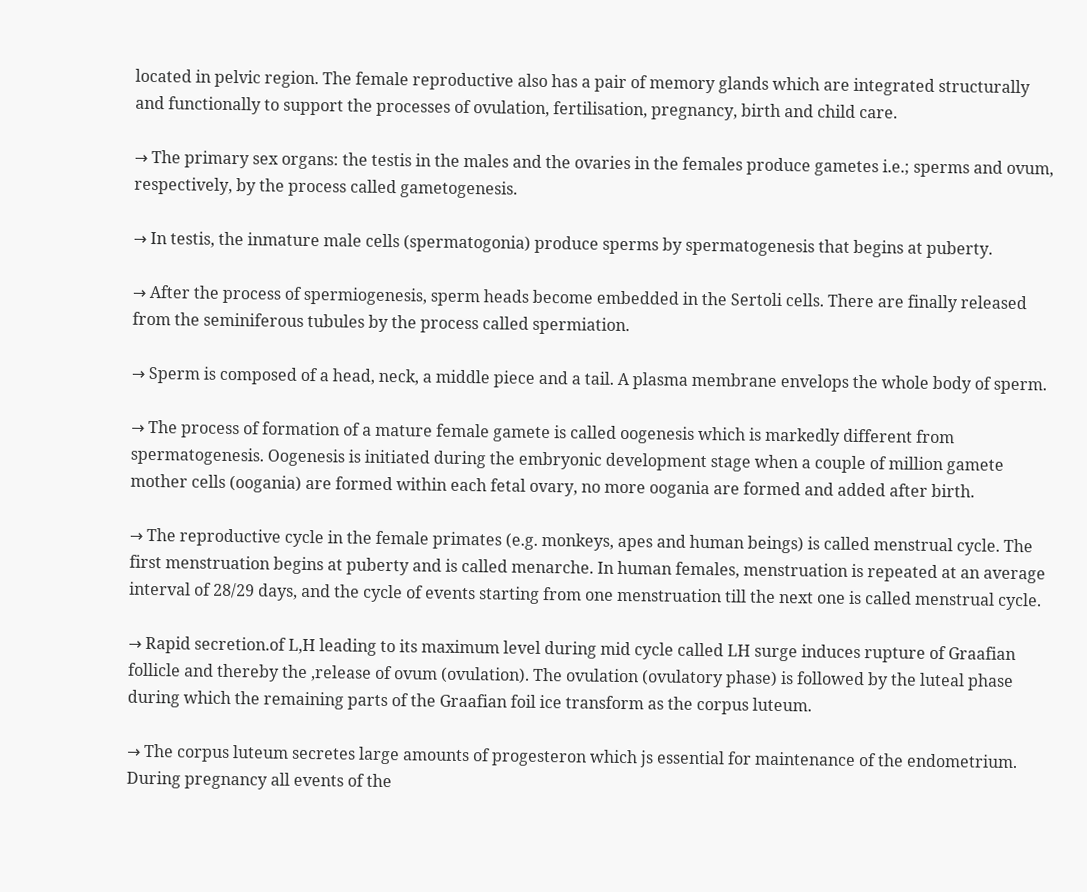located in pelvic region. The female reproductive also has a pair of memory glands which are integrated structurally and functionally to support the processes of ovulation, fertilisation, pregnancy, birth and child care.

→ The primary sex organs: the testis in the males and the ovaries in the females produce gametes i.e.; sperms and ovum, respectively, by the process called gametogenesis.

→ In testis, the inmature male cells (spermatogonia) produce sperms by spermatogenesis that begins at puberty.

→ After the process of spermiogenesis, sperm heads become embedded in the Sertoli cells. There are finally released from the seminiferous tubules by the process called spermiation.

→ Sperm is composed of a head, neck, a middle piece and a tail. A plasma membrane envelops the whole body of sperm.

→ The process of formation of a mature female gamete is called oogenesis which is markedly different from spermatogenesis. Oogenesis is initiated during the embryonic development stage when a couple of million gamete mother cells (oogania) are formed within each fetal ovary, no more oogania are formed and added after birth.

→ The reproductive cycle in the female primates (e.g. monkeys, apes and human beings) is called menstrual cycle. The first menstruation begins at puberty and is called menarche. In human females, menstruation is repeated at an average interval of 28/29 days, and the cycle of events starting from one menstruation till the next one is called menstrual cycle.

→ Rapid secretion.of L,H leading to its maximum level during mid cycle called LH surge induces rupture of Graafian follicle and thereby the ,release of ovum (ovulation). The ovulation (ovulatory phase) is followed by the luteal phase during which the remaining parts of the Graafian foil ice transform as the corpus luteum.

→ The corpus luteum secretes large amounts of progesteron which js essential for maintenance of the endometrium. During pregnancy all events of the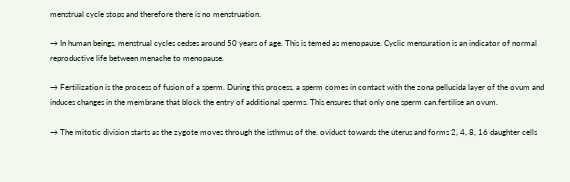menstrual cycle stops and therefore there is no menstruation.

→ In human beings, menstrual cycles cedses around 50 years of age. This is temed as menopause. Cyclic mensuration is an indicator of normal reproductive life between menache to menopause.

→ Fertilization is the process of fusion of a sperm. During this process, a sperm comes in contact with the zona pellucida layer of the ovum and induces changes in the membrane that block the entry of additional sperms. This ensures that only one sperm can.fertilise an ovum.

→ The mitotic division starts as the zygote moves through the isthmus of the. oviduct towards the uterus and forms 2, 4, 8, 16 daughter cells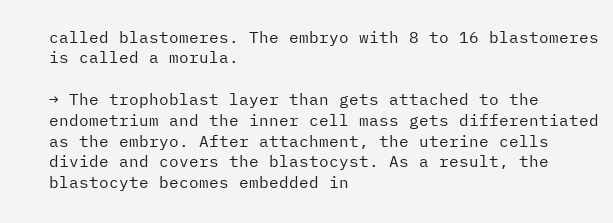called blastomeres. The embryo with 8 to 16 blastomeres is called a morula.

→ The trophoblast layer than gets attached to the endometrium and the inner cell mass gets differentiated as the embryo. After attachment, the uterine cells divide and covers the blastocyst. As a result, the blastocyte becomes embedded in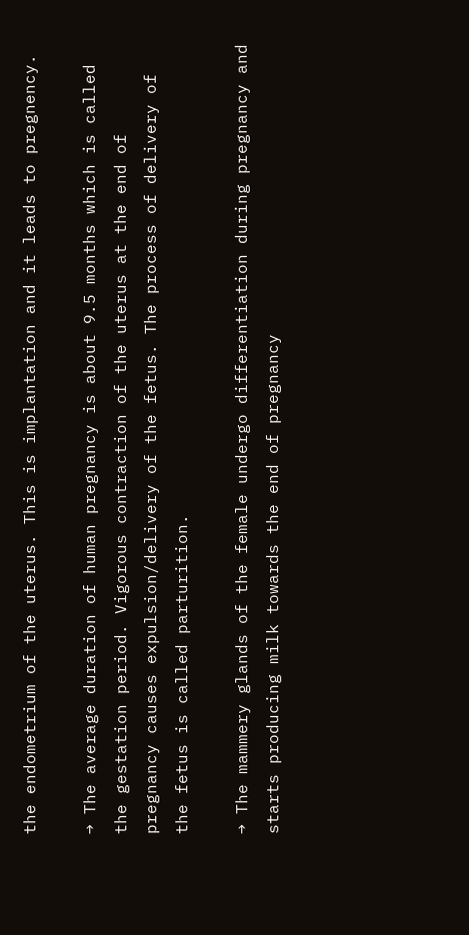the endometrium of the uterus. This is implantation and it leads to pregnency.

→ The average duration of human pregnancy is about 9.5 months which is called the gestation period. Vigorous contraction of the uterus at the end of pregnancy causes expulsion/delivery of the fetus. The process of delivery of the fetus is called parturition.

→ The mammery glands of the female undergo differentiation during pregnancy and starts producing milk towards the end of pregnancy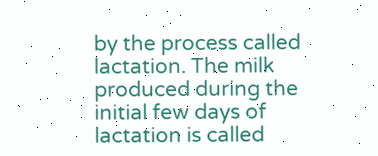by the process called lactation. The milk produced during the initial few days of lactation is called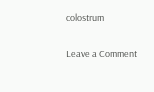colostrum

Leave a Comment